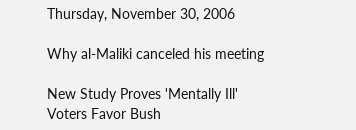Thursday, November 30, 2006

Why al-Maliki canceled his meeting

New Study Proves 'Mentally Ill' Voters Favor Bush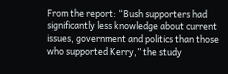From the report: “Bush supporters had significantly less knowledge about current issues, government and politics than those who supported Kerry,” the study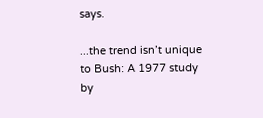says.

...the trend isn’t unique to Bush: A 1977 study by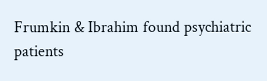Frumkin & Ibrahim found psychiatric patients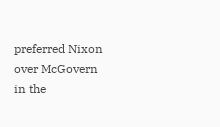preferred Nixon over McGovern in the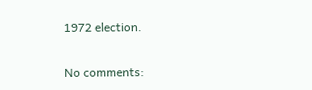1972 election.

No comments: